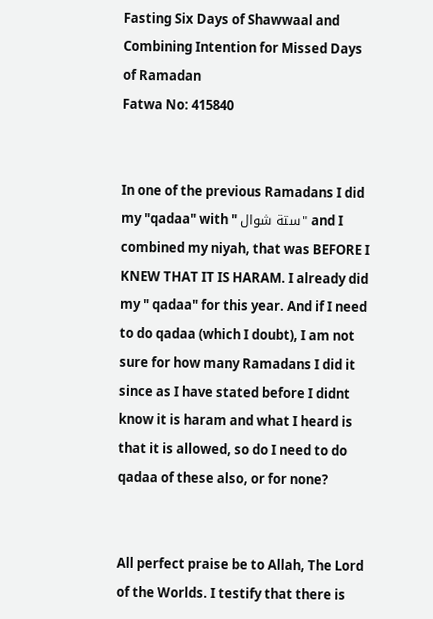Fasting Six Days of Shawwaal and Combining Intention for Missed Days of Ramadan
Fatwa No: 415840


In one of the previous Ramadans I did my "qadaa" with " ستة شوال" and I combined my niyah, that was BEFORE I KNEW THAT IT IS HARAM. I already did my " qadaa" for this year. And if I need to do qadaa (which I doubt), I am not sure for how many Ramadans I did it since as I have stated before I didnt know it is haram and what I heard is that it is allowed, so do I need to do qadaa of these also, or for none?


All perfect praise be to Allah, The Lord of the Worlds. I testify that there is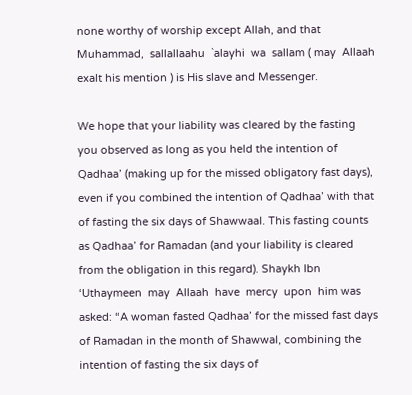none worthy of worship except Allah, and that Muhammad,  sallallaahu  `alayhi  wa  sallam ( may  Allaah exalt his mention ) is His slave and Messenger.

We hope that your liability was cleared by the fasting you observed as long as you held the intention of Qadhaa’ (making up for the missed obligatory fast days), even if you combined the intention of Qadhaa’ with that of fasting the six days of Shawwaal. This fasting counts as Qadhaa’ for Ramadan (and your liability is cleared from the obligation in this regard). Shaykh Ibn ‘Uthaymeen  may  Allaah  have  mercy  upon  him was asked: “A woman fasted Qadhaa’ for the missed fast days of Ramadan in the month of Shawwal, combining the intention of fasting the six days of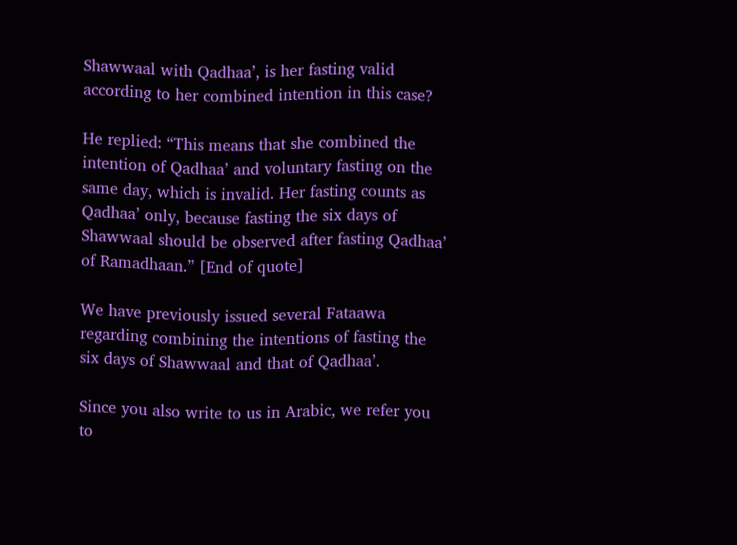Shawwaal with Qadhaa’, is her fasting valid according to her combined intention in this case?

He replied: “This means that she combined the intention of Qadhaa’ and voluntary fasting on the same day, which is invalid. Her fasting counts as Qadhaa’ only, because fasting the six days of Shawwaal should be observed after fasting Qadhaa’ of Ramadhaan.” [End of quote]

We have previously issued several Fataawa regarding combining the intentions of fasting the six days of Shawwaal and that of Qadhaa’.

Since you also write to us in Arabic, we refer you to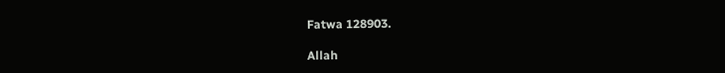Fatwa 128903.

Allah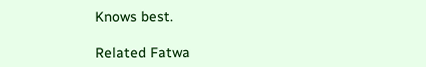Knows best.

Related Fatwa